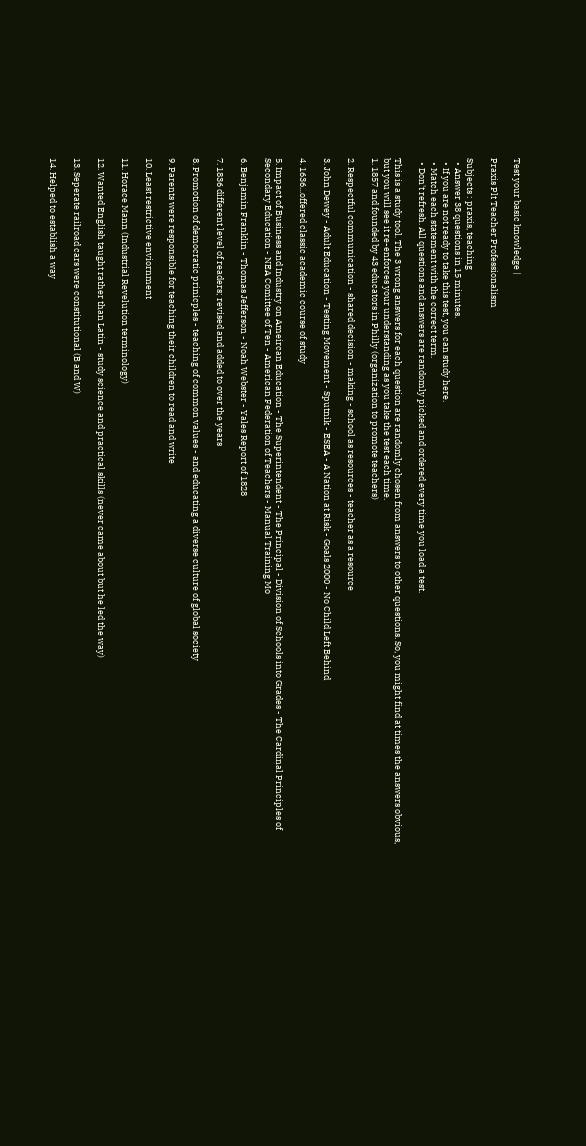Test your basic knowledge |

Praxis Plt Teacher Professionalism

Subjects : praxis, teaching
  • Answer 38 questions in 15 minutes.
  • If you are not ready to take this test, you can study here.
  • Match each statement with the correct term.
  • Don't refresh. All questions and answers are randomly picked and ordered every time you load a test.

This is a study tool. The 3 wrong answers for each question are randomly chosen from answers to other questions. So, you might find at times the answers obvious, but you will see it re-enforces your understanding as you take the test each time.
1. 1857 and founded by 43 educators in Philly (organization to promote teachers)

2. Respectful communication - shared decision - making - school as resources - teacher as a resource

3. John Dewey - Adult Education - Testing Movement - Sputnik - ESEA - A Nation at Risk - Goals 2000 - No Child Left Behind

4. 1636...offered classic academic course of study

5. Impact of Business and Industry on Ameircan Education - The Superintendent - The Principal - Division of Schools into Grades - The Cardinal Principles of Secondary Education - NEA Comittee of Ten - American Federation of Teachers - Manual Training Mo

6. Benjamin Franklin - Thomas Jefferson - Noah Webster - Yales Report of 1828

7. 1836 different level of readers; revised and added to over the years

8. Promotion of democratic prinicples - teaching of common values - and educating a diverse culture of global society

9. Parents were responsible for teaching their children to read and write

10. Least restrictive enviornment

11. Horace Mann (Industrial Revelution terminology)

12. Wanted English taught rather than Latin - study science and practical skills (never came about but he led the way)

13. Seperate railroad cars were constitutional (B and W)

14. Helped to establish a way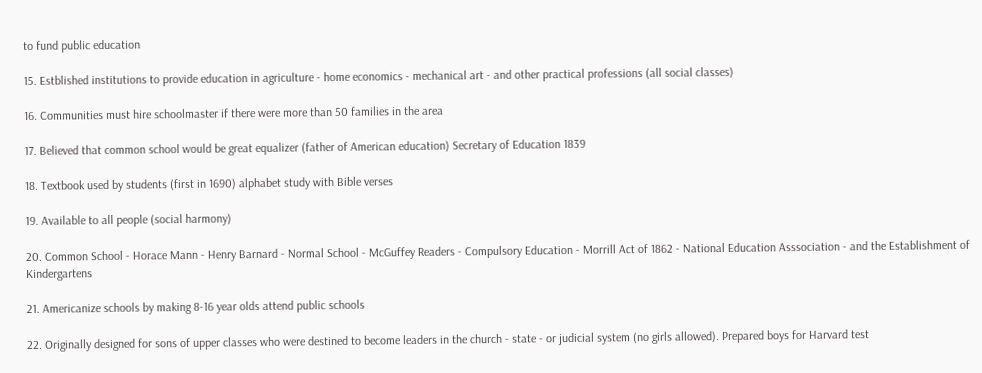to fund public education

15. Estblished institutions to provide education in agriculture - home economics - mechanical art - and other practical professions (all social classes)

16. Communities must hire schoolmaster if there were more than 50 families in the area

17. Believed that common school would be great equalizer (father of American education) Secretary of Education 1839

18. Textbook used by students (first in 1690) alphabet study with Bible verses

19. Available to all people (social harmony)

20. Common School - Horace Mann - Henry Barnard - Normal School - McGuffey Readers - Compulsory Education - Morrill Act of 1862 - National Education Asssociation - and the Establishment of Kindergartens

21. Americanize schools by making 8-16 year olds attend public schools

22. Originally designed for sons of upper classes who were destined to become leaders in the church - state - or judicial system (no girls allowed). Prepared boys for Harvard test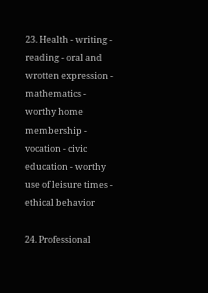23. Health - writing - reading - oral and wrotten expression - mathematics - worthy home membership - vocation - civic education - worthy use of leisure times - ethical behavior

24. Professional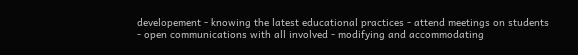developement - knowing the latest educational practices - attend meetings on students - open communications with all involved - modifying and accommodating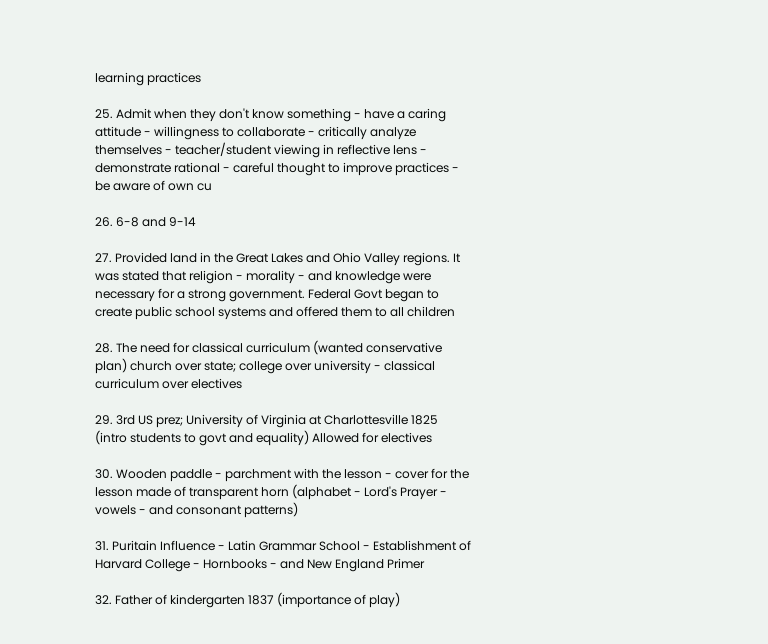learning practices

25. Admit when they don't know something - have a caring attitude - willingness to collaborate - critically analyze themselves - teacher/student viewing in reflective lens - demonstrate rational - careful thought to improve practices - be aware of own cu

26. 6-8 and 9-14

27. Provided land in the Great Lakes and Ohio Valley regions. It was stated that religion - morality - and knowledge were necessary for a strong government. Federal Govt began to create public school systems and offered them to all children

28. The need for classical curriculum (wanted conservative plan) church over state; college over university - classical curriculum over electives

29. 3rd US prez; University of Virginia at Charlottesville 1825 (intro students to govt and equality) Allowed for electives

30. Wooden paddle - parchment with the lesson - cover for the lesson made of transparent horn (alphabet - Lord's Prayer - vowels - and consonant patterns)

31. Puritain Influence - Latin Grammar School - Establishment of Harvard College - Hornbooks - and New England Primer

32. Father of kindergarten 1837 (importance of play)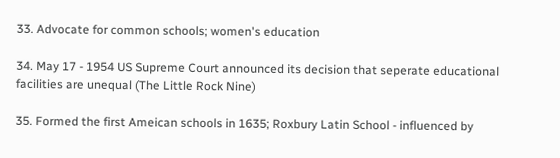33. Advocate for common schools; women's education

34. May 17 - 1954 US Supreme Court announced its decision that seperate educational facilities are unequal (The Little Rock Nine)

35. Formed the first Ameican schools in 1635; Roxbury Latin School - influenced by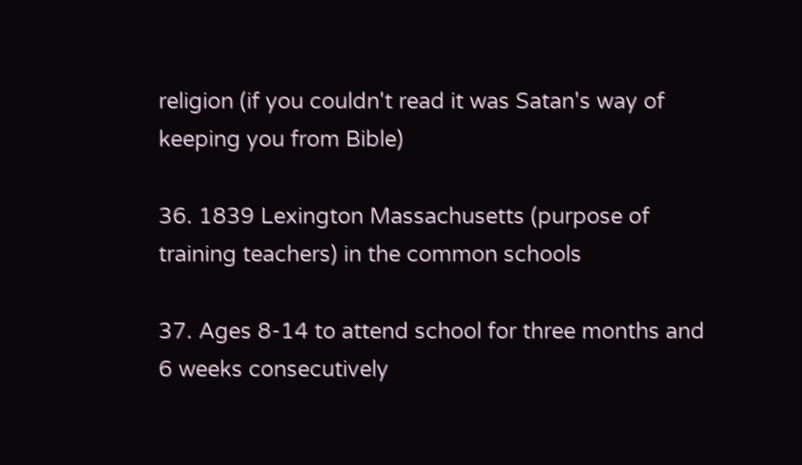religion (if you couldn't read it was Satan's way of keeping you from Bible)

36. 1839 Lexington Massachusetts (purpose of training teachers) in the common schools

37. Ages 8-14 to attend school for three months and 6 weeks consecutively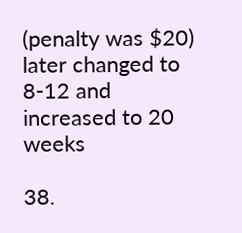(penalty was $20) later changed to 8-12 and increased to 20 weeks

38.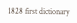1828 first dictionary